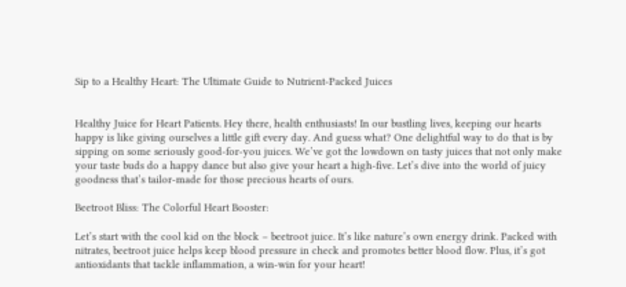Sip to a Healthy Heart: The Ultimate Guide to Nutrient-Packed Juices


Healthy Juice for Heart Patients. Hey there, health enthusiasts! In our bustling lives, keeping our hearts happy is like giving ourselves a little gift every day. And guess what? One delightful way to do that is by sipping on some seriously good-for-you juices. We’ve got the lowdown on tasty juices that not only make your taste buds do a happy dance but also give your heart a high-five. Let’s dive into the world of juicy goodness that’s tailor-made for those precious hearts of ours.

Beetroot Bliss: The Colorful Heart Booster:

Let’s start with the cool kid on the block – beetroot juice. It’s like nature’s own energy drink. Packed with nitrates, beetroot juice helps keep blood pressure in check and promotes better blood flow. Plus, it’s got antioxidants that tackle inflammation, a win-win for your heart!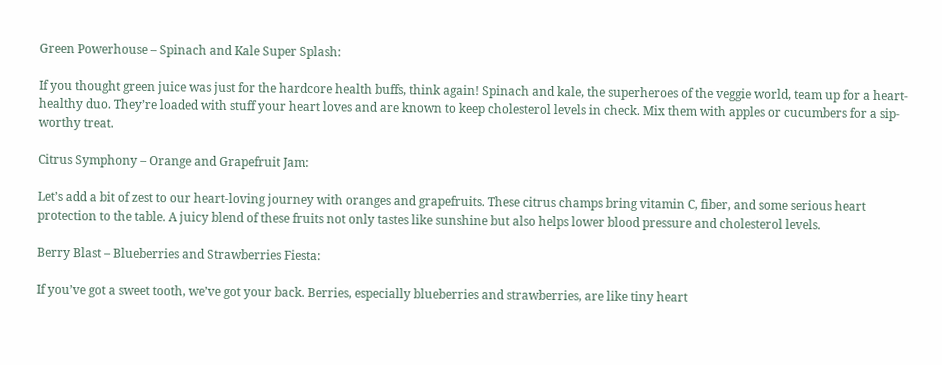Green Powerhouse – Spinach and Kale Super Splash:

If you thought green juice was just for the hardcore health buffs, think again! Spinach and kale, the superheroes of the veggie world, team up for a heart-healthy duo. They’re loaded with stuff your heart loves and are known to keep cholesterol levels in check. Mix them with apples or cucumbers for a sip-worthy treat.

Citrus Symphony – Orange and Grapefruit Jam:

Let’s add a bit of zest to our heart-loving journey with oranges and grapefruits. These citrus champs bring vitamin C, fiber, and some serious heart protection to the table. A juicy blend of these fruits not only tastes like sunshine but also helps lower blood pressure and cholesterol levels.

Berry Blast – Blueberries and Strawberries Fiesta:

If you’ve got a sweet tooth, we’ve got your back. Berries, especially blueberries and strawberries, are like tiny heart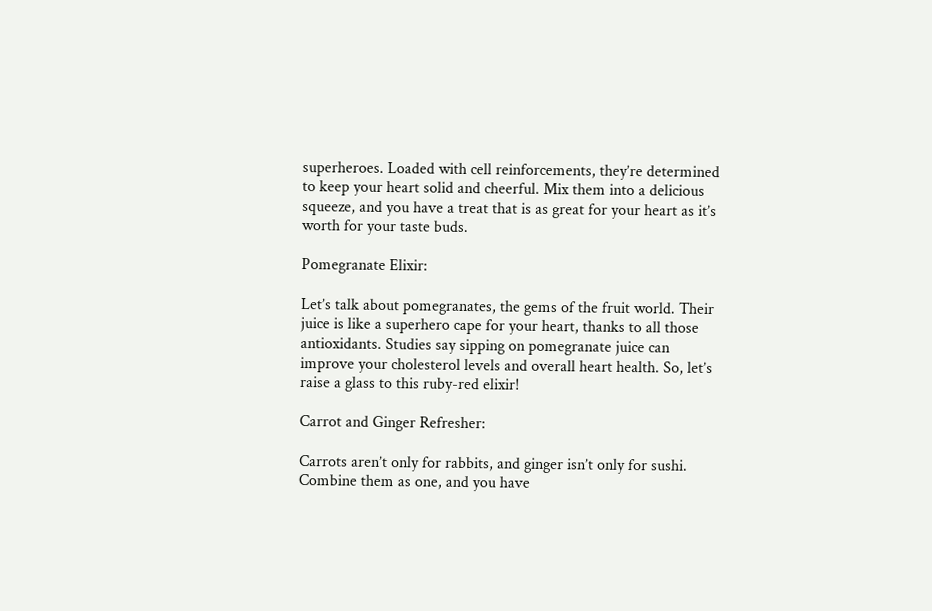superheroes. Loaded with cell reinforcements, they’re determined to keep your heart solid and cheerful. Mix them into a delicious squeeze, and you have a treat that is as great for your heart as it’s worth for your taste buds.

Pomegranate Elixir:

Let’s talk about pomegranates, the gems of the fruit world. Their juice is like a superhero cape for your heart, thanks to all those antioxidants. Studies say sipping on pomegranate juice can improve your cholesterol levels and overall heart health. So, let’s raise a glass to this ruby-red elixir!

Carrot and Ginger Refresher:

Carrots aren’t only for rabbits, and ginger isn’t only for sushi. Combine them as one, and you have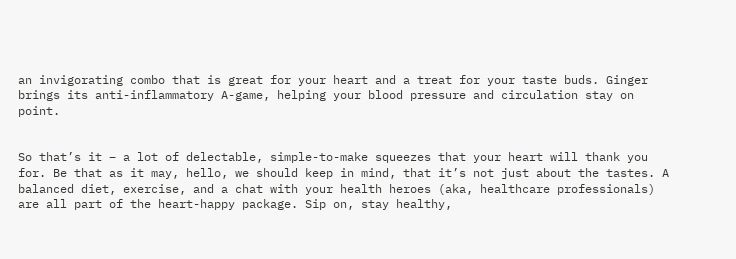an invigorating combo that is great for your heart and a treat for your taste buds. Ginger brings its anti-inflammatory A-game, helping your blood pressure and circulation stay on point.


So that’s it – a lot of delectable, simple-to-make squeezes that your heart will thank you for. Be that as it may, hello, we should keep in mind, that it’s not just about the tastes. A balanced diet, exercise, and a chat with your health heroes (aka, healthcare professionals) are all part of the heart-happy package. Sip on, stay healthy,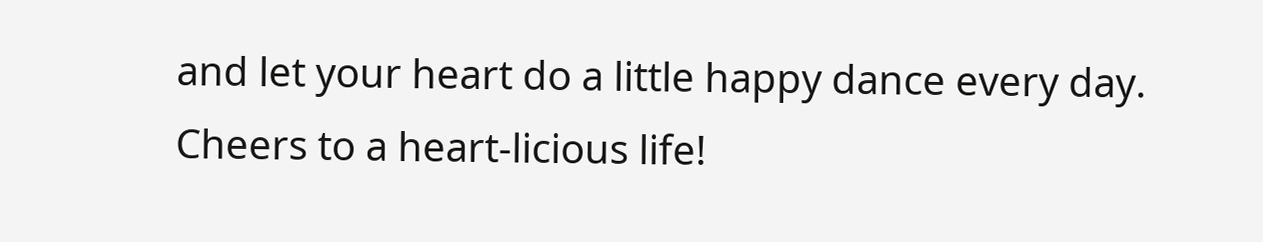and let your heart do a little happy dance every day. Cheers to a heart-licious life!